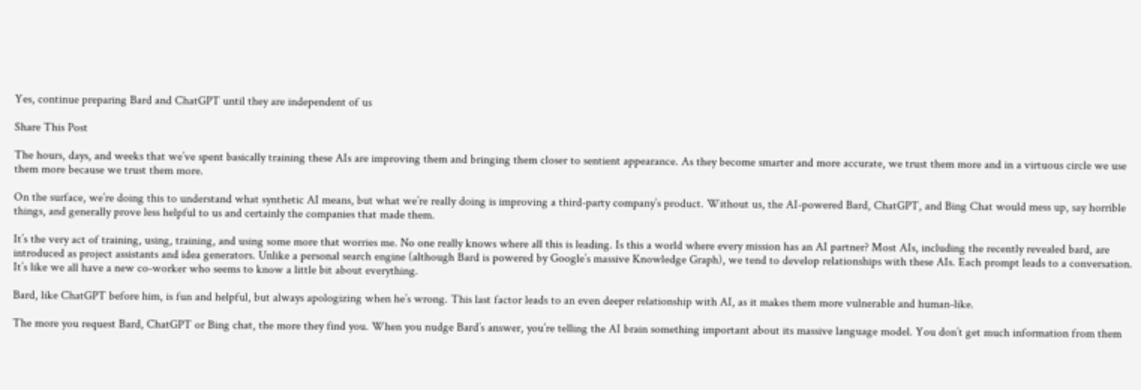Yes, continue preparing Bard and ChatGPT until they are independent of us

Share This Post

The hours, days, and weeks that we’ve spent basically training these AIs are improving them and bringing them closer to sentient appearance. As they become smarter and more accurate, we trust them more and in a virtuous circle we use them more because we trust them more.

On the surface, we’re doing this to understand what synthetic AI means, but what we’re really doing is improving a third-party company’s product. Without us, the AI-powered Bard, ChatGPT, and Bing Chat would mess up, say horrible things, and generally prove less helpful to us and certainly the companies that made them.

It’s the very act of training, using, training, and using some more that worries me. No one really knows where all this is leading. Is this a world where every mission has an AI partner? Most AIs, including the recently revealed bard, are introduced as project assistants and idea generators. Unlike a personal search engine (although Bard is powered by Google’s massive Knowledge Graph), we tend to develop relationships with these AIs. Each prompt leads to a conversation. It’s like we all have a new co-worker who seems to know a little bit about everything.

Bard, like ChatGPT before him, is fun and helpful, but always apologizing when he’s wrong. This last factor leads to an even deeper relationship with AI, as it makes them more vulnerable and human-like.

The more you request Bard, ChatGPT or Bing chat, the more they find you. When you nudge Bard’s answer, you’re telling the AI brain something important about its massive language model. You don’t get much information from them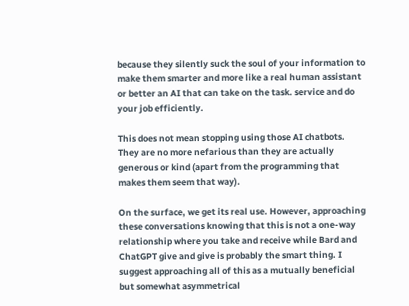because they silently suck the soul of your information to make them smarter and more like a real human assistant or better an AI that can take on the task. service and do your job efficiently.

This does not mean stopping using those AI chatbots. They are no more nefarious than they are actually generous or kind (apart from the programming that makes them seem that way).

On the surface, we get its real use. However, approaching these conversations knowing that this is not a one-way relationship where you take and receive while Bard and ChatGPT give and give is probably the smart thing. I suggest approaching all of this as a mutually beneficial but somewhat asymmetrical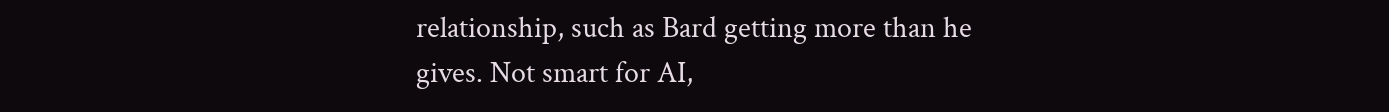relationship, such as Bard getting more than he gives. Not smart for AI,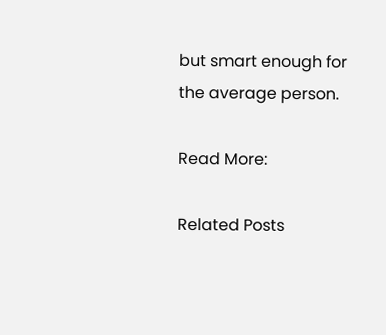but smart enough for the average person.

Read More:

Related Posts